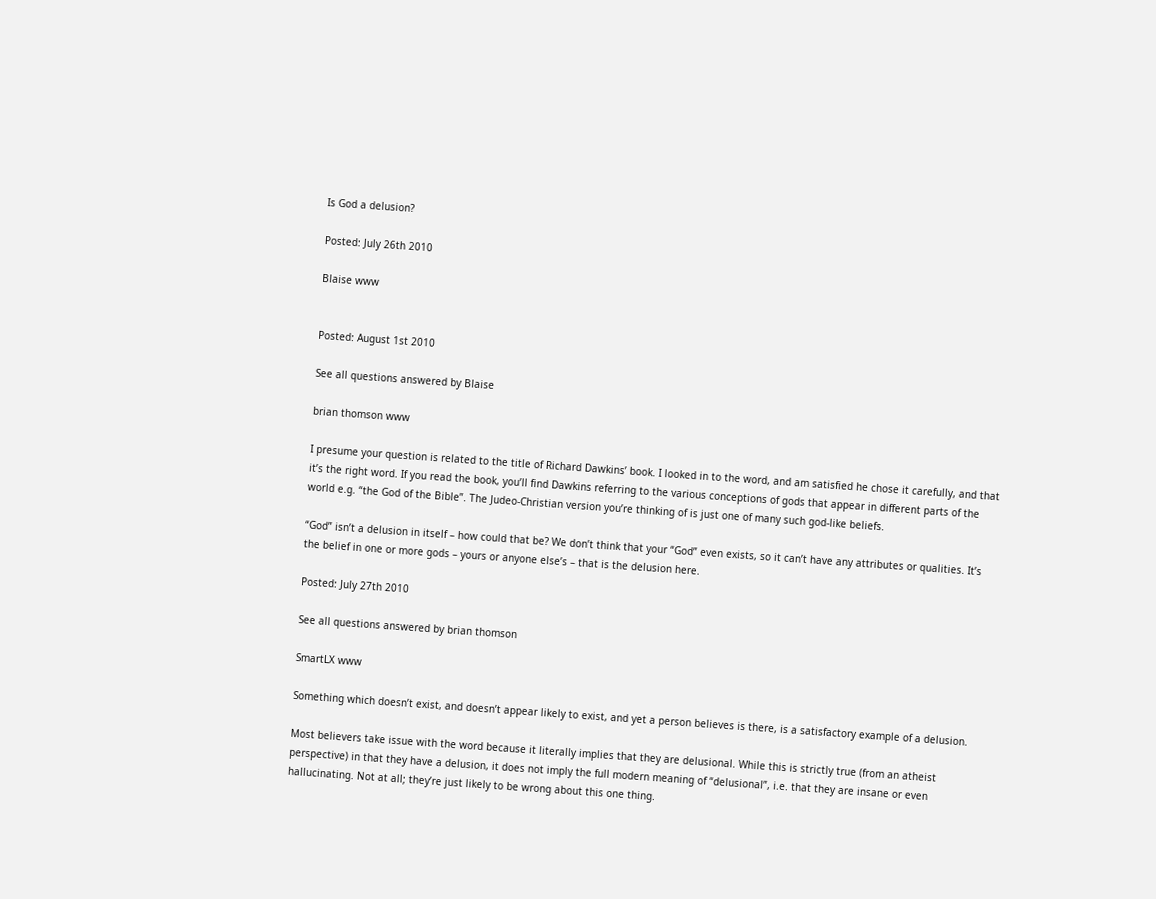Is God a delusion?

Posted: July 26th 2010

Blaise www


Posted: August 1st 2010

See all questions answered by Blaise

brian thomson www

I presume your question is related to the title of Richard Dawkins’ book. I looked in to the word, and am satisfied he chose it carefully, and that it’s the right word. If you read the book, you’ll find Dawkins referring to the various conceptions of gods that appear in different parts of the world e.g. “the God of the Bible”. The Judeo-Christian version you’re thinking of is just one of many such god-like beliefs.

“God” isn’t a delusion in itself – how could that be? We don’t think that your “God” even exists, so it can’t have any attributes or qualities. It’s the belief in one or more gods – yours or anyone else’s – that is the delusion here.

Posted: July 27th 2010

See all questions answered by brian thomson

SmartLX www

Something which doesn’t exist, and doesn’t appear likely to exist, and yet a person believes is there, is a satisfactory example of a delusion.

Most believers take issue with the word because it literally implies that they are delusional. While this is strictly true (from an atheist perspective) in that they have a delusion, it does not imply the full modern meaning of “delusional”, i.e. that they are insane or even hallucinating. Not at all; they’re just likely to be wrong about this one thing.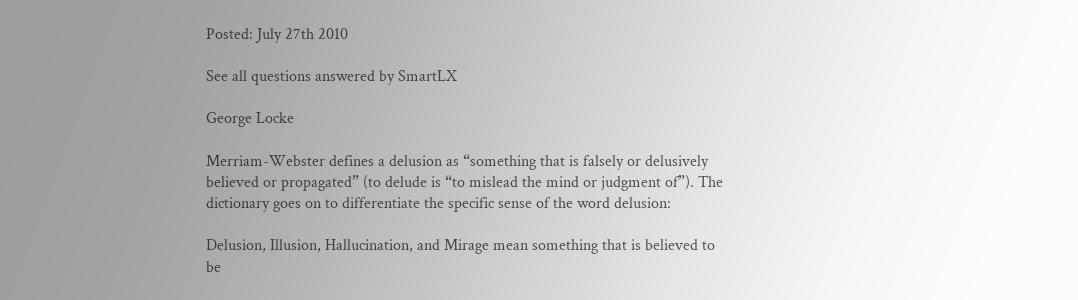Posted: July 27th 2010

See all questions answered by SmartLX

George Locke

Merriam-Webster defines a delusion as “something that is falsely or delusively believed or propagated” (to delude is “to mislead the mind or judgment of”). The dictionary goes on to differentiate the specific sense of the word delusion:

Delusion, Illusion, Hallucination, and Mirage mean something that is believed to be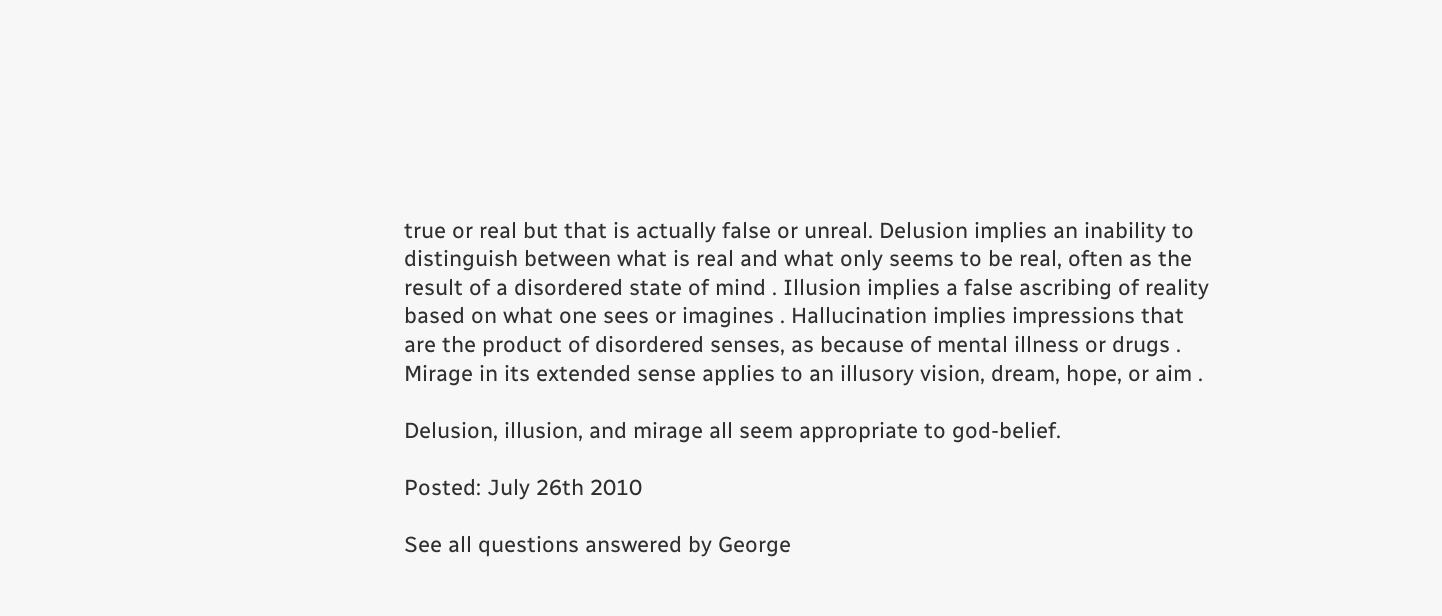true or real but that is actually false or unreal. Delusion implies an inability to distinguish between what is real and what only seems to be real, often as the result of a disordered state of mind . Illusion implies a false ascribing of reality based on what one sees or imagines . Hallucination implies impressions that are the product of disordered senses, as because of mental illness or drugs . Mirage in its extended sense applies to an illusory vision, dream, hope, or aim .

Delusion, illusion, and mirage all seem appropriate to god-belief.

Posted: July 26th 2010

See all questions answered by George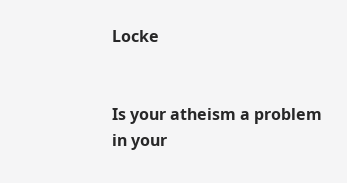Locke


Is your atheism a problem in your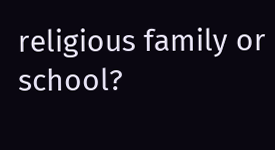religious family or school?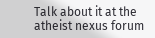Talk about it at the atheist nexus forum